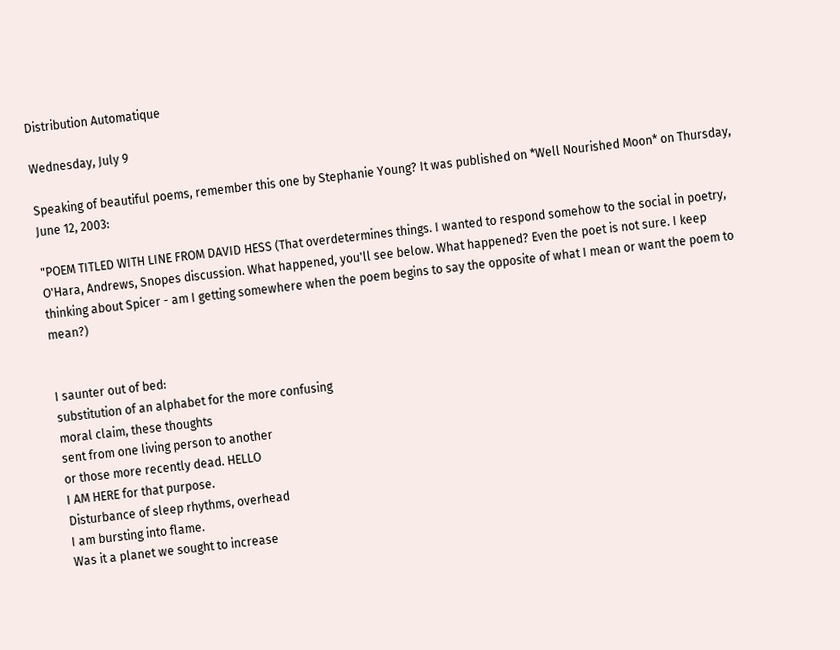Distribution Automatique

Wednesday, July 9

Speaking of beautiful poems, remember this one by Stephanie Young? It was published on *Well Nourished Moon* on Thursday, June 12, 2003:

"POEM TITLED WITH LINE FROM DAVID HESS (That overdetermines things. I wanted to respond somehow to the social in poetry, O'Hara, Andrews, Snopes discussion. What happened, you'll see below. What happened? Even the poet is not sure. I keep thinking about Spicer - am I getting somewhere when the poem begins to say the opposite of what I mean or want the poem to mean?)


I saunter out of bed:
substitution of an alphabet for the more confusing
moral claim, these thoughts
sent from one living person to another
or those more recently dead. HELLO
I AM HERE for that purpose.
Disturbance of sleep rhythms, overhead
I am bursting into flame.
Was it a planet we sought to increase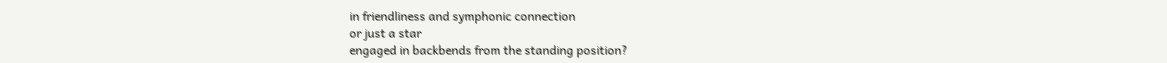in friendliness and symphonic connection
or just a star
engaged in backbends from the standing position?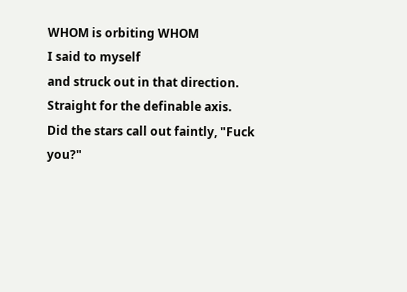WHOM is orbiting WHOM
I said to myself
and struck out in that direction.
Straight for the definable axis.
Did the stars call out faintly, "Fuck you?"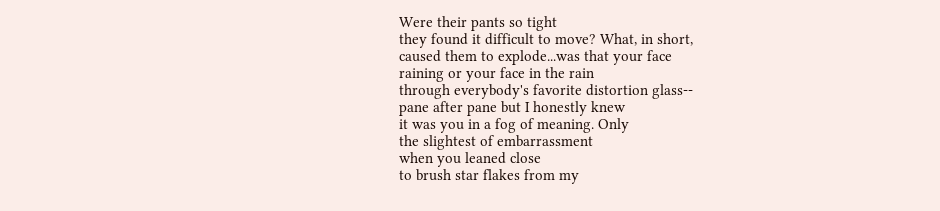Were their pants so tight
they found it difficult to move? What, in short,
caused them to explode...was that your face
raining or your face in the rain
through everybody's favorite distortion glass--
pane after pane but I honestly knew
it was you in a fog of meaning. Only
the slightest of embarrassment
when you leaned close
to brush star flakes from my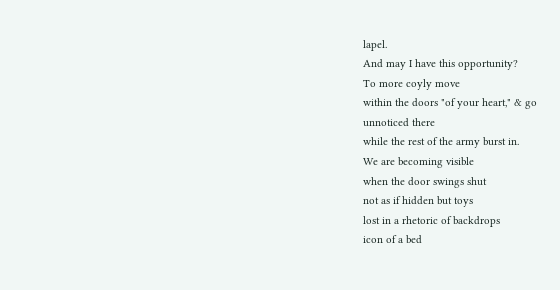lapel.
And may I have this opportunity?
To more coyly move
within the doors "of your heart," & go
unnoticed there
while the rest of the army burst in.
We are becoming visible
when the door swings shut
not as if hidden but toys
lost in a rhetoric of backdrops
icon of a bed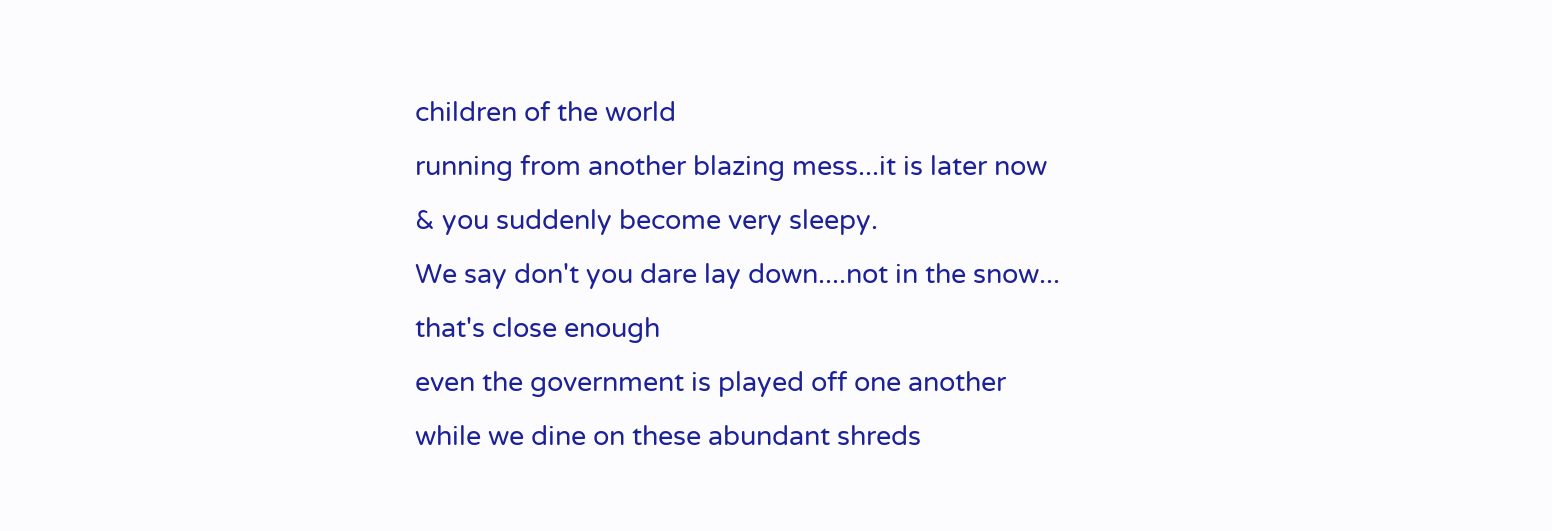children of the world
running from another blazing mess...it is later now
& you suddenly become very sleepy.
We say don't you dare lay down....not in the snow...
that's close enough
even the government is played off one another
while we dine on these abundant shreds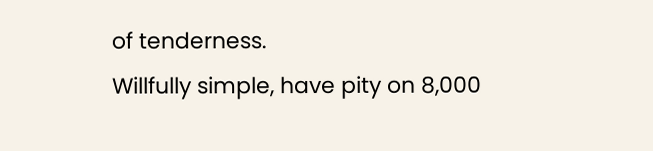of tenderness.
Willfully simple, have pity on 8,000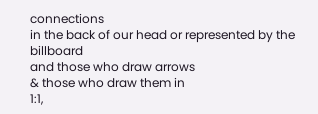connections
in the back of our head or represented by the billboard
and those who draw arrows
& those who draw them in
1:1,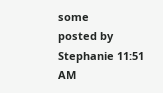some
posted by Stephanie 11:51 AM